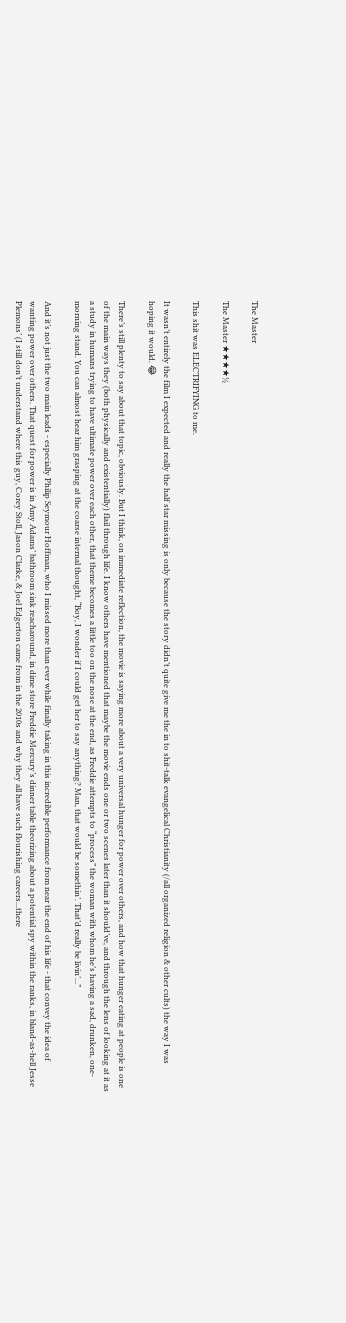The Master

The Master ★★★★½

This shit was ELECTRIFYING to me.

It wasn’t entirely the film I expected and really the half star missing is only because the story didn’t quite give me the in to shit-talk evangelical Christianity (/all organized religion & other cults) the way I was hoping it would. 😂

There’s still plenty to say about that topic, obviously. But I think, on immediate reflection, the movie is saying more about a very universal hunger for power over others, and how that hunger eating at people is one of the main ways they (both physically and existentially) flail through life. I know others have mentioned that maybe the movie ends one or two scenes later than it should’ve, and through the lens of looking at it as a study in humans trying to have ultimate power over each other, that theme becomes a little too on the nose at the end, as Freddie attempts to “process” the woman with whom he’s having a sad, drunken, one-morning stand. You can almost hear him grasping at the coarse internal thought, “Boy, I wonder if I could get her to say anything? Man, that would be somethin’. That’d really be livin’...”

And it’s not just the two main leads - especially Philip Seymour Hoffman, who I missed more than ever while finally taking in this incredible performance from near the end of his life - that convey the idea of wanting power over others. That quest for power is in Amy Adams’ bathroom sink reacharound, in dime store Freddie Mercury’s dinner table theorizing about a potential spy within the ranks, in bland-as-hell Jesse Plemons’ (I still don’t understand where this guy, Corey Stoll, Jason Clarke, & Joel Edgerton came from in the 2010s and why they all have such flourishing careers...there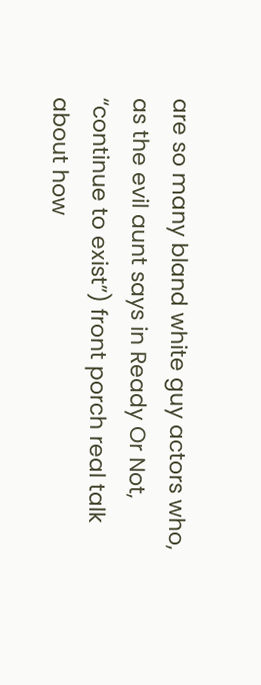are so many bland white guy actors who, as the evil aunt says in Ready Or Not, “continue to exist”) front porch real talk about how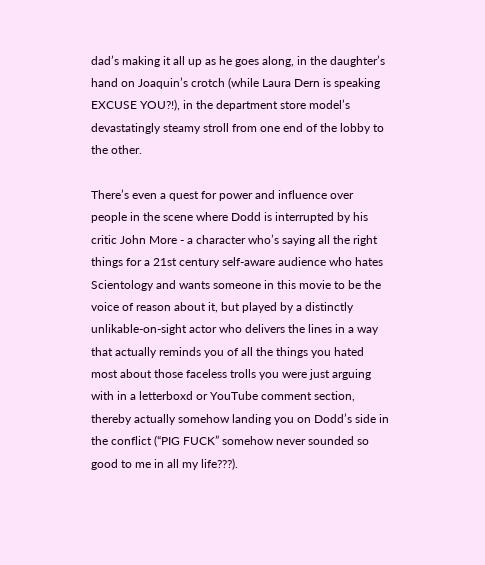dad’s making it all up as he goes along, in the daughter’s hand on Joaquin’s crotch (while Laura Dern is speaking EXCUSE YOU?!), in the department store model’s devastatingly steamy stroll from one end of the lobby to the other.

There’s even a quest for power and influence over people in the scene where Dodd is interrupted by his critic John More - a character who’s saying all the right things for a 21st century self-aware audience who hates Scientology and wants someone in this movie to be the voice of reason about it, but played by a distinctly unlikable-on-sight actor who delivers the lines in a way that actually reminds you of all the things you hated most about those faceless trolls you were just arguing with in a letterboxd or YouTube comment section, thereby actually somehow landing you on Dodd’s side in the conflict (“PIG FUCK” somehow never sounded so good to me in all my life???).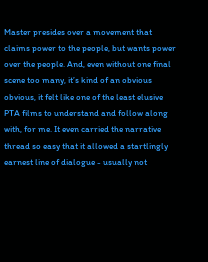Master presides over a movement that claims power to the people, but wants power over the people. And, even without one final scene too many, it’s kind of an obvious obvious, it felt like one of the least elusive PTA films to understand and follow along with, for me. It even carried the narrative thread so easy that it allowed a startlingly earnest line of dialogue - usually not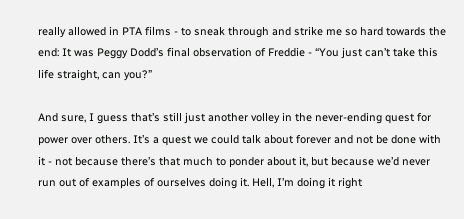really allowed in PTA films - to sneak through and strike me so hard towards the end: It was Peggy Dodd’s final observation of Freddie - “You just can’t take this life straight, can you?”

And sure, I guess that’s still just another volley in the never-ending quest for power over others. It’s a quest we could talk about forever and not be done with it - not because there’s that much to ponder about it, but because we’d never run out of examples of ourselves doing it. Hell, I’m doing it right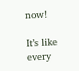now!

It’s like every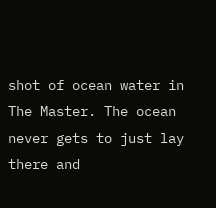shot of ocean water in The Master. The ocean never gets to just lay there and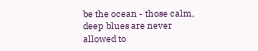be the ocean - those calm, deep blues are never allowed to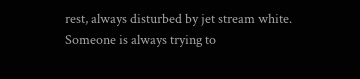rest, always disturbed by jet stream white. Someone is always trying to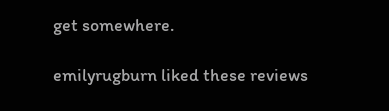get somewhere.

emilyrugburn liked these reviews